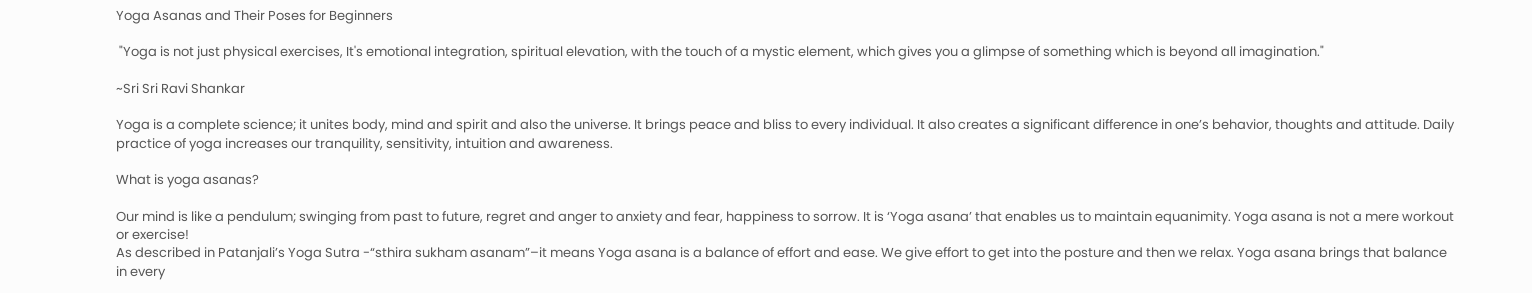Yoga Asanas and Their Poses for Beginners

 "Yoga is not just physical exercises, It's emotional integration, spiritual elevation, with the touch of a mystic element, which gives you a glimpse of something which is beyond all imagination."

~Sri Sri Ravi Shankar

Yoga is a complete science; it unites body, mind and spirit and also the universe. It brings peace and bliss to every individual. It also creates a significant difference in one’s behavior, thoughts and attitude. Daily practice of yoga increases our tranquility, sensitivity, intuition and awareness.

What is yoga asanas?

Our mind is like a pendulum; swinging from past to future, regret and anger to anxiety and fear, happiness to sorrow. It is ‘Yoga asana’ that enables us to maintain equanimity. Yoga asana is not a mere workout or exercise!
As described in Patanjali’s Yoga Sutra -“sthira sukham asanam”–it means Yoga asana is a balance of effort and ease. We give effort to get into the posture and then we relax. Yoga asana brings that balance in every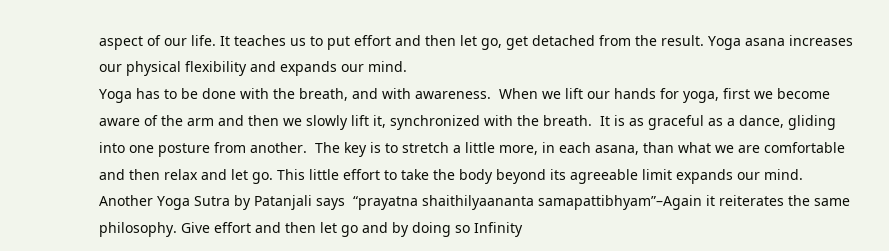aspect of our life. It teaches us to put effort and then let go, get detached from the result. Yoga asana increases our physical flexibility and expands our mind.
Yoga has to be done with the breath, and with awareness.  When we lift our hands for yoga, first we become aware of the arm and then we slowly lift it, synchronized with the breath.  It is as graceful as a dance, gliding into one posture from another.  The key is to stretch a little more, in each asana, than what we are comfortable and then relax and let go. This little effort to take the body beyond its agreeable limit expands our mind.
Another Yoga Sutra by Patanjali says  “prayatna shaithilyaananta samapattibhyam”–Again it reiterates the same philosophy. Give effort and then let go and by doing so Infinity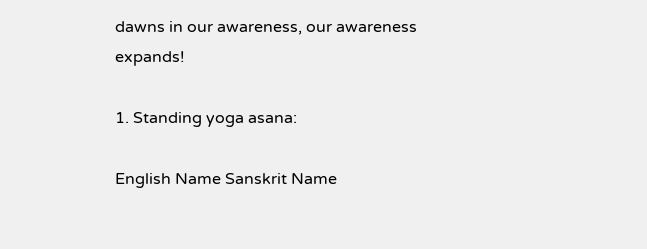dawns in our awareness, our awareness expands!

1. Standing yoga asana:

English Name Sanskrit Name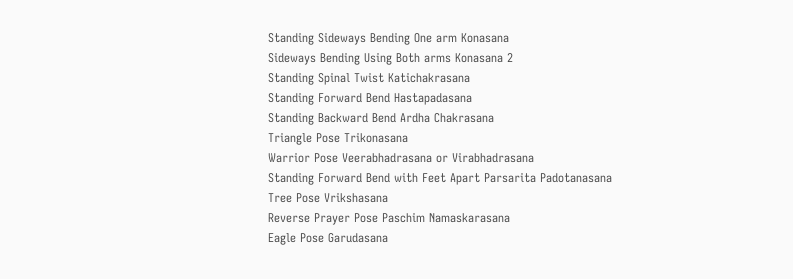Standing Sideways Bending One arm Konasana
Sideways Bending Using Both arms Konasana 2
Standing Spinal Twist Katichakrasana
Standing Forward Bend Hastapadasana
Standing Backward Bend Ardha Chakrasana
Triangle Pose Trikonasana
Warrior Pose Veerabhadrasana or Virabhadrasana
Standing Forward Bend with Feet Apart Parsarita Padotanasana
Tree Pose Vrikshasana
Reverse Prayer Pose Paschim Namaskarasana
Eagle Pose Garudasana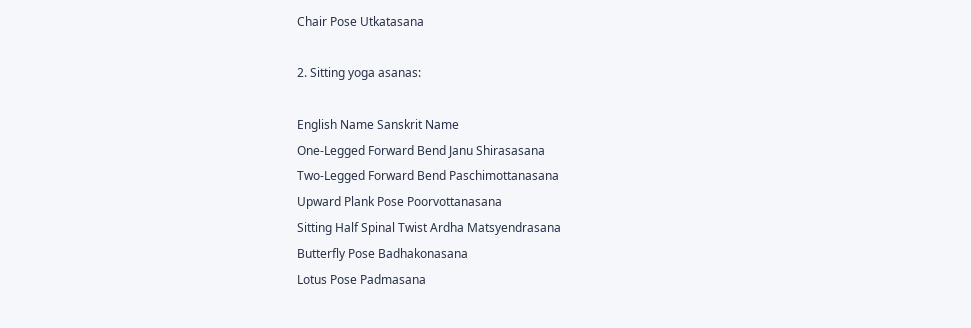Chair Pose Utkatasana

2. Sitting yoga asanas:

English Name Sanskrit Name
One-Legged Forward Bend Janu Shirasasana
Two-Legged Forward Bend Paschimottanasana
Upward Plank Pose Poorvottanasana
Sitting Half Spinal Twist Ardha Matsyendrasana
Butterfly Pose Badhakonasana
Lotus Pose Padmasana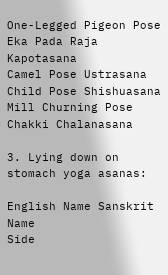One-Legged Pigeon Pose Eka Pada Raja Kapotasana
Camel Pose Ustrasana
Child Pose Shishuasana
Mill Churning Pose Chakki Chalanasana

3. Lying down on stomach yoga asanas:

English Name Sanskrit Name
Side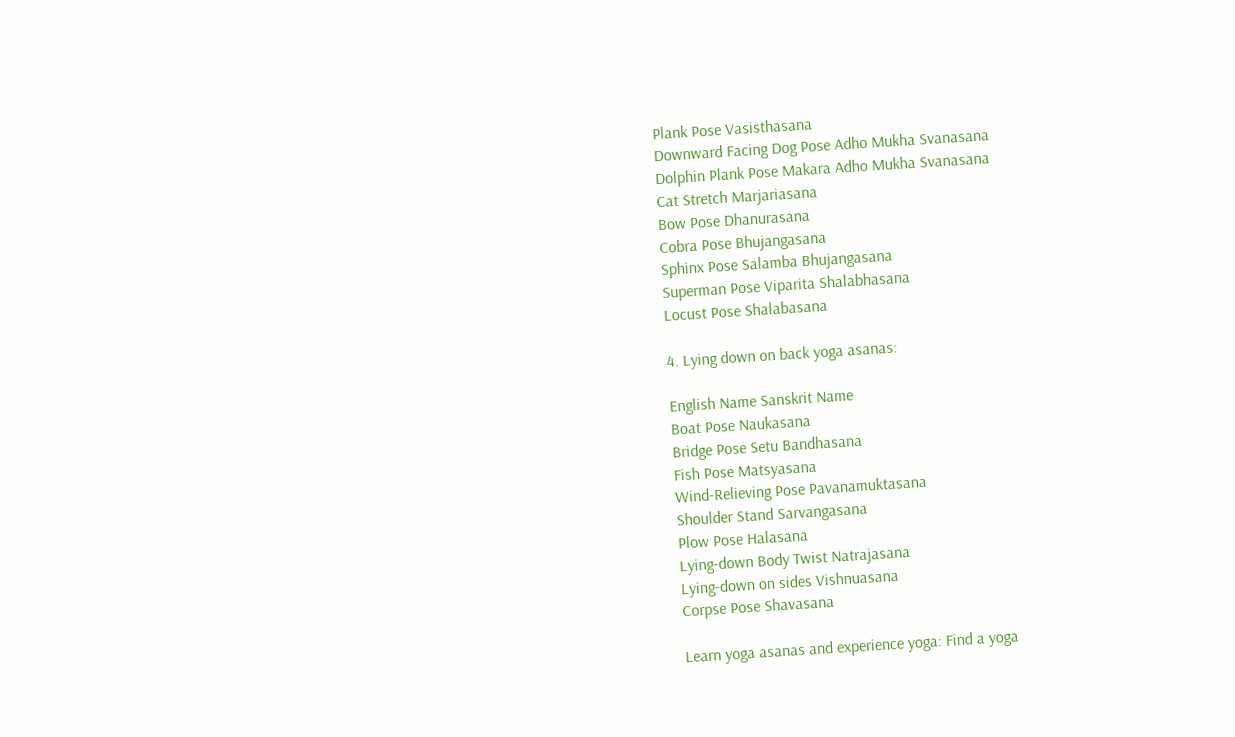Plank Pose Vasisthasana
Downward Facing Dog Pose Adho Mukha Svanasana
Dolphin Plank Pose Makara Adho Mukha Svanasana
Cat Stretch Marjariasana
Bow Pose Dhanurasana
Cobra Pose Bhujangasana
Sphinx Pose Salamba Bhujangasana
Superman Pose Viparita Shalabhasana
Locust Pose Shalabasana

4. Lying down on back yoga asanas:

English Name Sanskrit Name
Boat Pose Naukasana
Bridge Pose Setu Bandhasana
Fish Pose Matsyasana
Wind-Relieving Pose Pavanamuktasana
Shoulder Stand Sarvangasana
Plow Pose Halasana
Lying-down Body Twist Natrajasana
Lying-down on sides Vishnuasana
Corpse Pose Shavasana

Learn yoga asanas and experience yoga: Find a yoga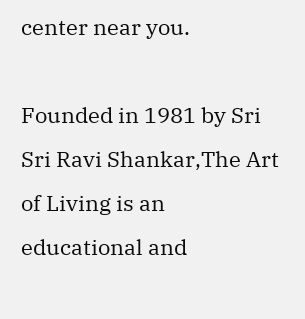center near you.

Founded in 1981 by Sri Sri Ravi Shankar,The Art of Living is an educational and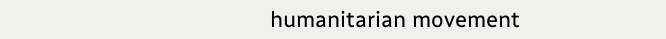humanitarian movement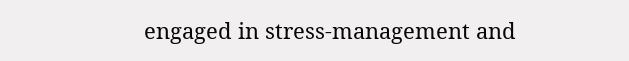engaged in stress-management and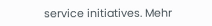service initiatives. Mehr